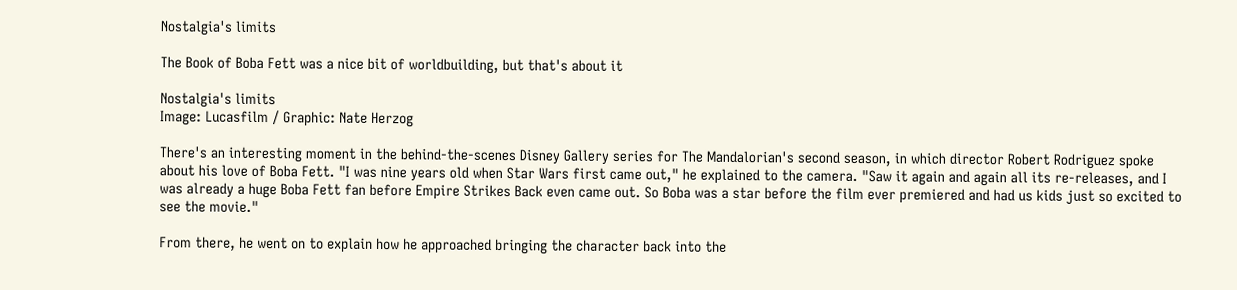Nostalgia's limits

The Book of Boba Fett was a nice bit of worldbuilding, but that's about it

Nostalgia's limits
Image: Lucasfilm / Graphic: Nate Herzog

There's an interesting moment in the behind-the-scenes Disney Gallery series for The Mandalorian's second season, in which director Robert Rodriguez spoke about his love of Boba Fett. "I was nine years old when Star Wars first came out," he explained to the camera. "Saw it again and again all its re-releases, and I was already a huge Boba Fett fan before Empire Strikes Back even came out. So Boba was a star before the film ever premiered and had us kids just so excited to see the movie."

From there, he went on to explain how he approached bringing the character back into the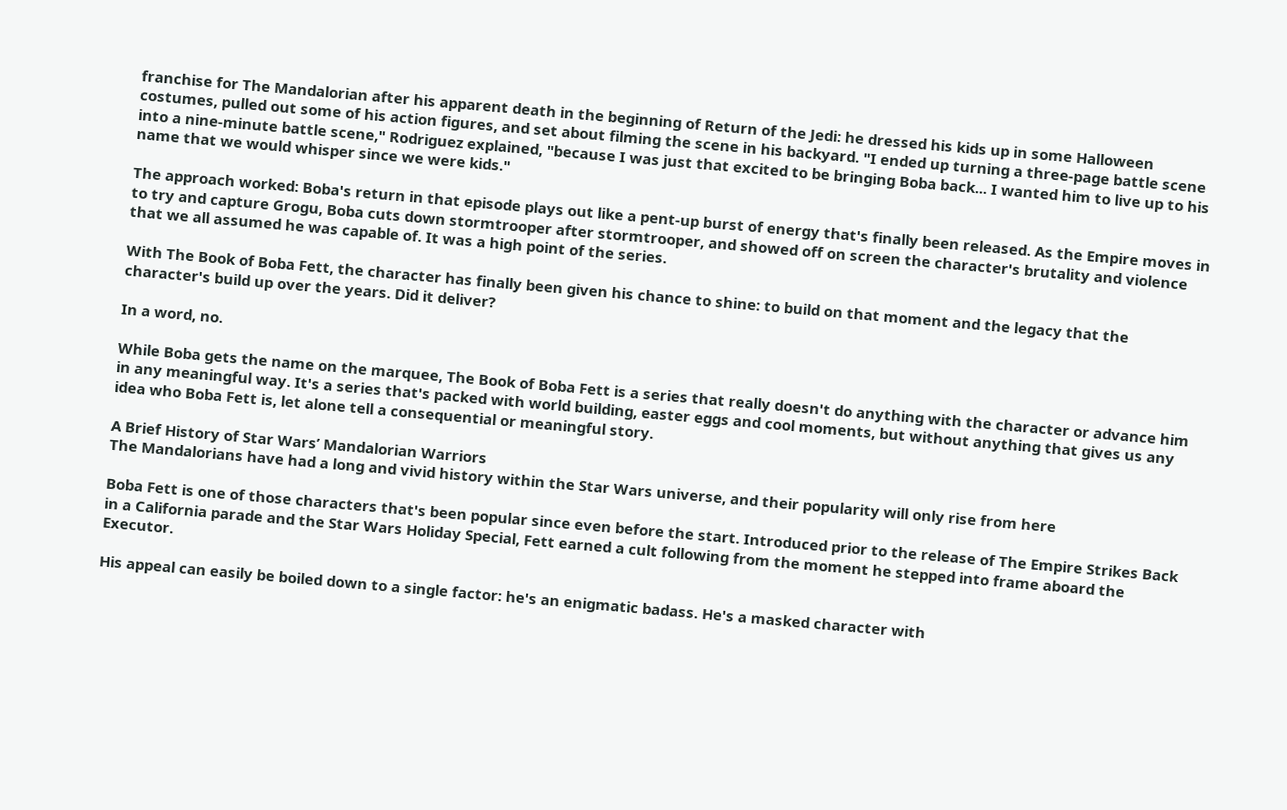franchise for The Mandalorian after his apparent death in the beginning of Return of the Jedi: he dressed his kids up in some Halloween costumes, pulled out some of his action figures, and set about filming the scene in his backyard. "I ended up turning a three-page battle scene into a nine-minute battle scene," Rodriguez explained, "because I was just that excited to be bringing Boba back... I wanted him to live up to his name that we would whisper since we were kids."

The approach worked: Boba's return in that episode plays out like a pent-up burst of energy that's finally been released. As the Empire moves in to try and capture Grogu, Boba cuts down stormtrooper after stormtrooper, and showed off on screen the character's brutality and violence that we all assumed he was capable of. It was a high point of the series.

With The Book of Boba Fett, the character has finally been given his chance to shine: to build on that moment and the legacy that the character's build up over the years. Did it deliver?

In a word, no.

While Boba gets the name on the marquee, The Book of Boba Fett is a series that really doesn't do anything with the character or advance him in any meaningful way. It's a series that's packed with world building, easter eggs and cool moments, but without anything that gives us any idea who Boba Fett is, let alone tell a consequential or meaningful story.

A Brief History of Star Wars’ Mandalorian Warriors
The Mandalorians have had a long and vivid history within the Star Wars universe, and their popularity will only rise from here

Boba Fett is one of those characters that's been popular since even before the start. Introduced prior to the release of The Empire Strikes Back in a California parade and the Star Wars Holiday Special, Fett earned a cult following from the moment he stepped into frame aboard the Executor.

His appeal can easily be boiled down to a single factor: he's an enigmatic badass. He's a masked character with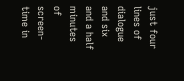just four lines of dialogue and six and a half minutes of screen-time in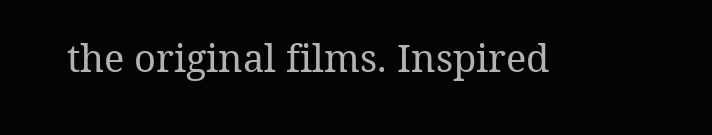the original films. Inspired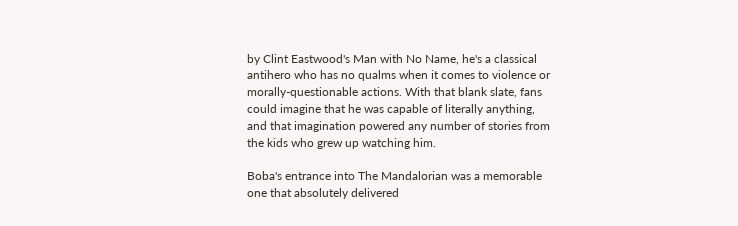by Clint Eastwood's Man with No Name, he's a classical antihero who has no qualms when it comes to violence or morally-questionable actions. With that blank slate, fans could imagine that he was capable of literally anything, and that imagination powered any number of stories from the kids who grew up watching him.

Boba's entrance into The Mandalorian was a memorable one that absolutely delivered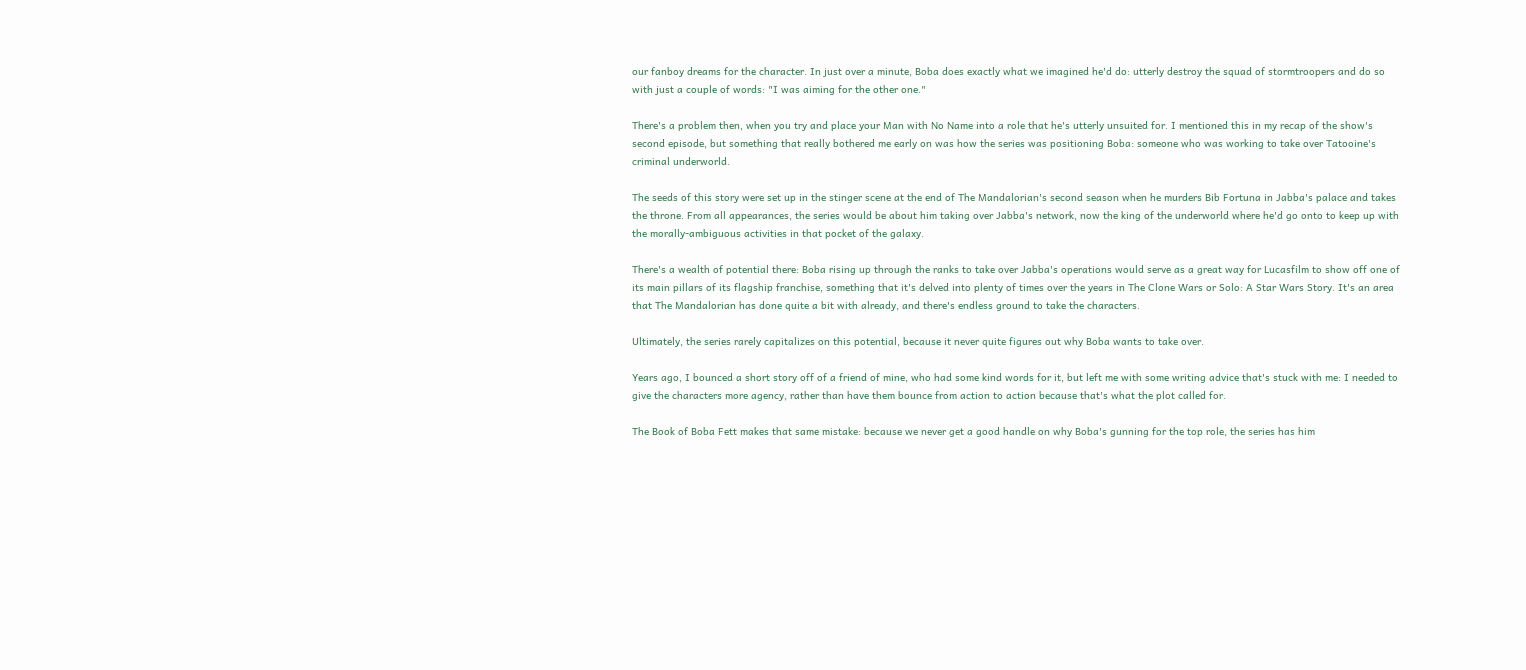our fanboy dreams for the character. In just over a minute, Boba does exactly what we imagined he'd do: utterly destroy the squad of stormtroopers and do so with just a couple of words: "I was aiming for the other one."

There's a problem then, when you try and place your Man with No Name into a role that he's utterly unsuited for. I mentioned this in my recap of the show's second episode, but something that really bothered me early on was how the series was positioning Boba: someone who was working to take over Tatooine's criminal underworld.

The seeds of this story were set up in the stinger scene at the end of The Mandalorian's second season when he murders Bib Fortuna in Jabba's palace and takes the throne. From all appearances, the series would be about him taking over Jabba's network, now the king of the underworld where he'd go onto to keep up with the morally-ambiguous activities in that pocket of the galaxy.

There's a wealth of potential there: Boba rising up through the ranks to take over Jabba's operations would serve as a great way for Lucasfilm to show off one of its main pillars of its flagship franchise, something that it's delved into plenty of times over the years in The Clone Wars or Solo: A Star Wars Story. It's an area that The Mandalorian has done quite a bit with already, and there's endless ground to take the characters.

Ultimately, the series rarely capitalizes on this potential, because it never quite figures out why Boba wants to take over.

Years ago, I bounced a short story off of a friend of mine, who had some kind words for it, but left me with some writing advice that's stuck with me: I needed to give the characters more agency, rather than have them bounce from action to action because that's what the plot called for.

The Book of Boba Fett makes that same mistake: because we never get a good handle on why Boba's gunning for the top role, the series has him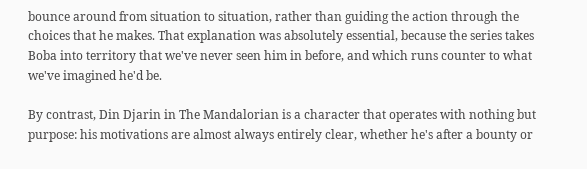bounce around from situation to situation, rather than guiding the action through the choices that he makes. That explanation was absolutely essential, because the series takes Boba into territory that we've never seen him in before, and which runs counter to what we've imagined he'd be.

By contrast, Din Djarin in The Mandalorian is a character that operates with nothing but purpose: his motivations are almost always entirely clear, whether he's after a bounty or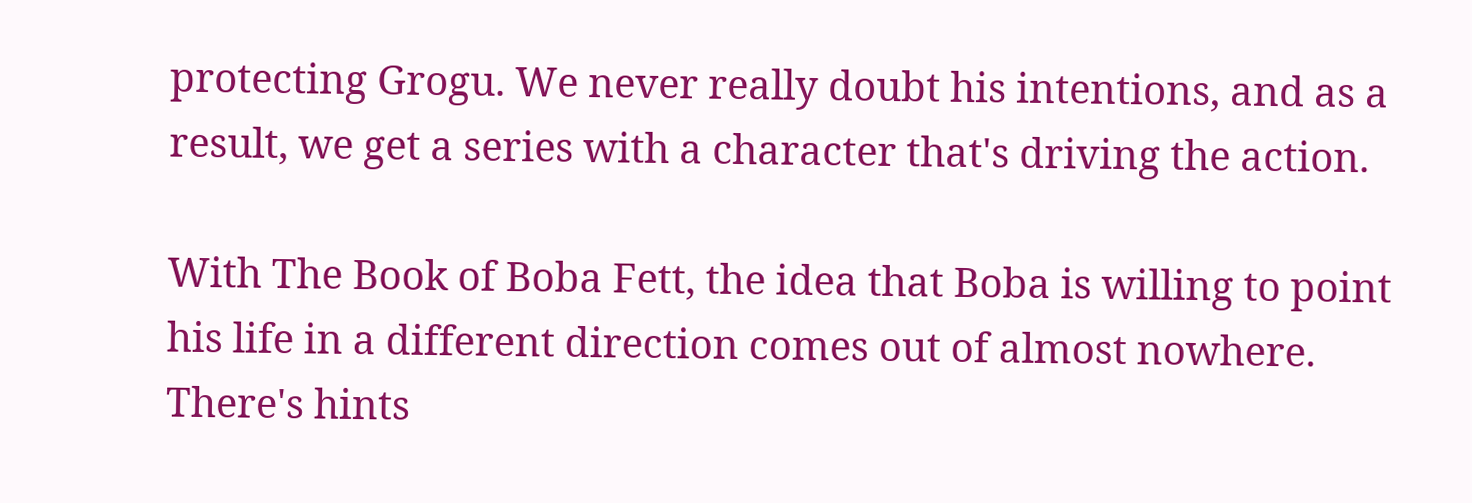protecting Grogu. We never really doubt his intentions, and as a result, we get a series with a character that's driving the action.

With The Book of Boba Fett, the idea that Boba is willing to point his life in a different direction comes out of almost nowhere. There's hints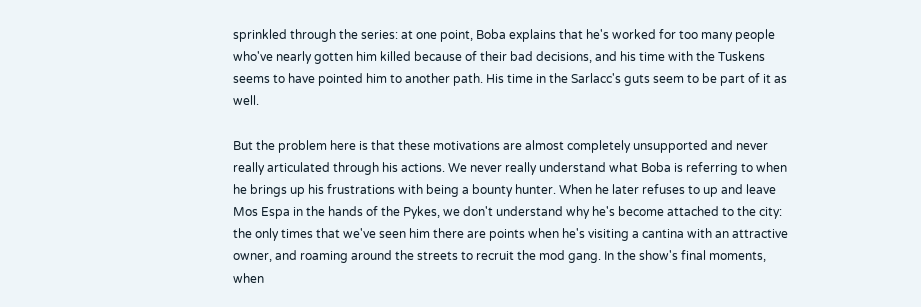sprinkled through the series: at one point, Boba explains that he's worked for too many people who've nearly gotten him killed because of their bad decisions, and his time with the Tuskens seems to have pointed him to another path. His time in the Sarlacc's guts seem to be part of it as well.

But the problem here is that these motivations are almost completely unsupported and never really articulated through his actions. We never really understand what Boba is referring to when he brings up his frustrations with being a bounty hunter. When he later refuses to up and leave Mos Espa in the hands of the Pykes, we don't understand why he's become attached to the city: the only times that we've seen him there are points when he's visiting a cantina with an attractive owner, and roaming around the streets to recruit the mod gang. In the show's final moments, when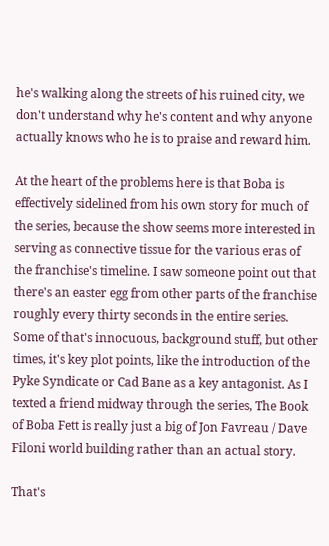he's walking along the streets of his ruined city, we don't understand why he's content and why anyone actually knows who he is to praise and reward him.

At the heart of the problems here is that Boba is effectively sidelined from his own story for much of the series, because the show seems more interested in serving as connective tissue for the various eras of the franchise's timeline. I saw someone point out that there's an easter egg from other parts of the franchise roughly every thirty seconds in the entire series. Some of that's innocuous, background stuff, but other times, it's key plot points, like the introduction of the Pyke Syndicate or Cad Bane as a key antagonist. As I texted a friend midway through the series, The Book of Boba Fett is really just a big of Jon Favreau / Dave Filoni world building rather than an actual story.

That's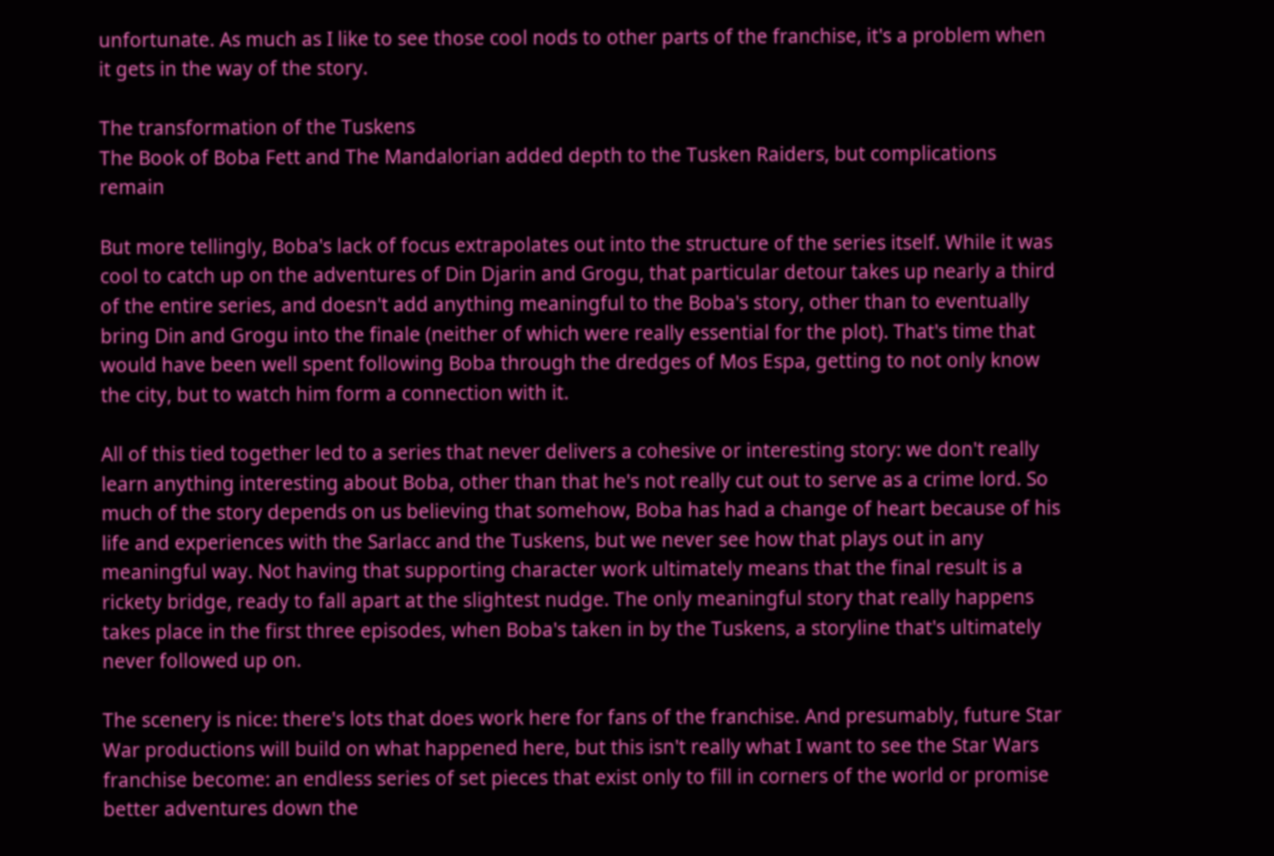unfortunate. As much as I like to see those cool nods to other parts of the franchise, it's a problem when it gets in the way of the story.

The transformation of the Tuskens
The Book of Boba Fett and The Mandalorian added depth to the Tusken Raiders, but complications remain

But more tellingly, Boba's lack of focus extrapolates out into the structure of the series itself. While it was cool to catch up on the adventures of Din Djarin and Grogu, that particular detour takes up nearly a third of the entire series, and doesn't add anything meaningful to the Boba's story, other than to eventually bring Din and Grogu into the finale (neither of which were really essential for the plot). That's time that would have been well spent following Boba through the dredges of Mos Espa, getting to not only know the city, but to watch him form a connection with it.

All of this tied together led to a series that never delivers a cohesive or interesting story: we don't really learn anything interesting about Boba, other than that he's not really cut out to serve as a crime lord. So much of the story depends on us believing that somehow, Boba has had a change of heart because of his life and experiences with the Sarlacc and the Tuskens, but we never see how that plays out in any meaningful way. Not having that supporting character work ultimately means that the final result is a rickety bridge, ready to fall apart at the slightest nudge. The only meaningful story that really happens takes place in the first three episodes, when Boba's taken in by the Tuskens, a storyline that's ultimately never followed up on.

The scenery is nice: there's lots that does work here for fans of the franchise. And presumably, future Star War productions will build on what happened here, but this isn't really what I want to see the Star Wars franchise become: an endless series of set pieces that exist only to fill in corners of the world or promise better adventures down the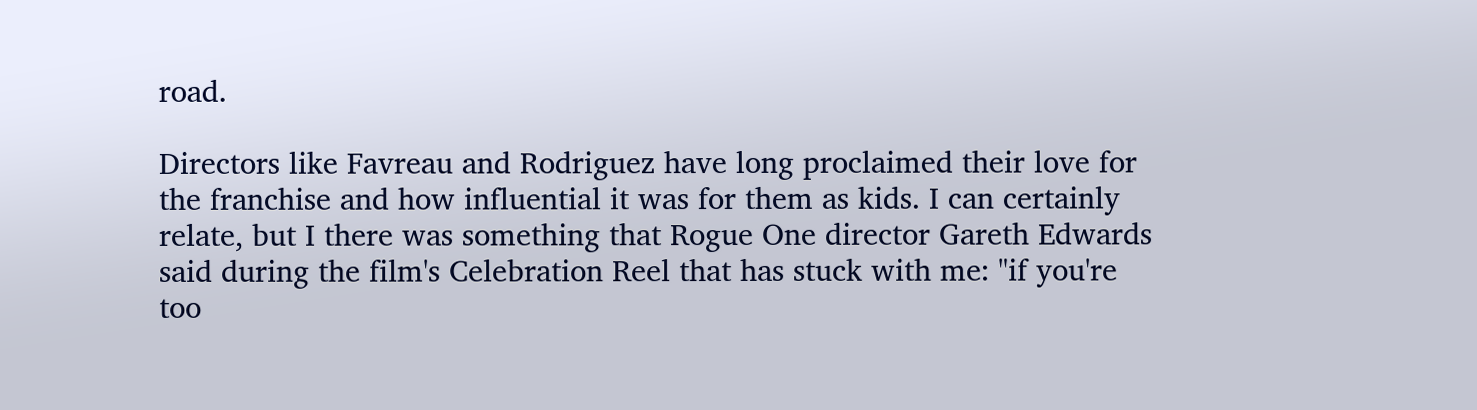road.

Directors like Favreau and Rodriguez have long proclaimed their love for the franchise and how influential it was for them as kids. I can certainly relate, but I there was something that Rogue One director Gareth Edwards said during the film's Celebration Reel that has stuck with me: "if you're too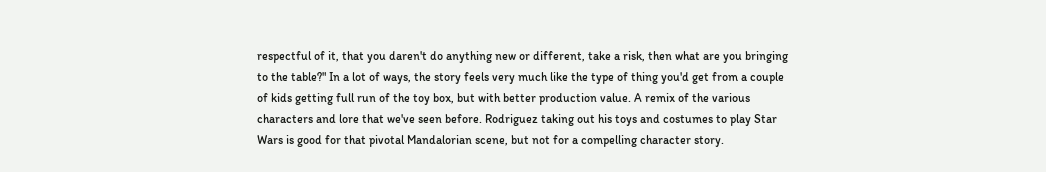respectful of it, that you daren't do anything new or different, take a risk, then what are you bringing to the table?" In a lot of ways, the story feels very much like the type of thing you'd get from a couple of kids getting full run of the toy box, but with better production value. A remix of the various characters and lore that we've seen before. Rodriguez taking out his toys and costumes to play Star Wars is good for that pivotal Mandalorian scene, but not for a compelling character story.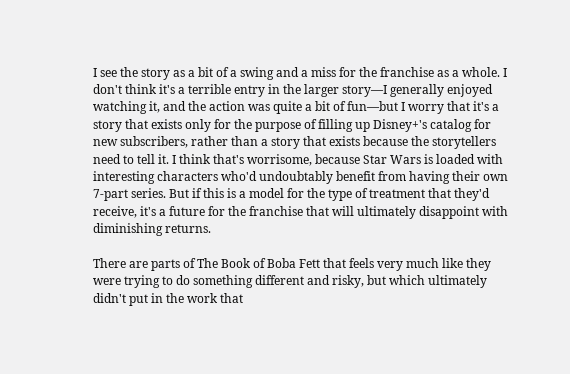I see the story as a bit of a swing and a miss for the franchise as a whole. I don't think it's a terrible entry in the larger story—I generally enjoyed watching it, and the action was quite a bit of fun—but I worry that it's a story that exists only for the purpose of filling up Disney+'s catalog for new subscribers, rather than a story that exists because the storytellers need to tell it. I think that's worrisome, because Star Wars is loaded with interesting characters who'd undoubtably benefit from having their own 7-part series. But if this is a model for the type of treatment that they'd receive, it's a future for the franchise that will ultimately disappoint with diminishing returns.

There are parts of The Book of Boba Fett that feels very much like they were trying to do something different and risky, but which ultimately didn't put in the work that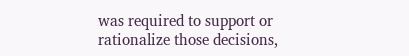was required to support or rationalize those decisions,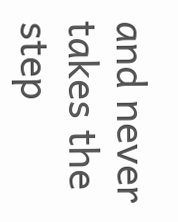and never takes the step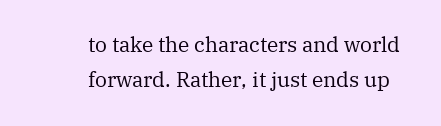to take the characters and world forward. Rather, it just ends up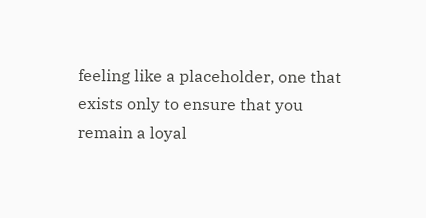feeling like a placeholder, one that exists only to ensure that you remain a loyal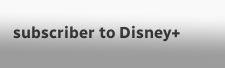subscriber to Disney+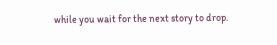while you wait for the next story to drop.